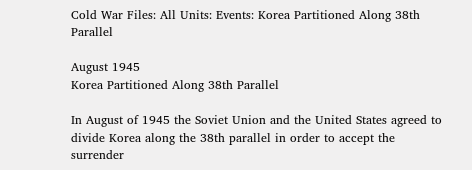Cold War Files: All Units: Events: Korea Partitioned Along 38th Parallel

August 1945
Korea Partitioned Along 38th Parallel

In August of 1945 the Soviet Union and the United States agreed to divide Korea along the 38th parallel in order to accept the surrender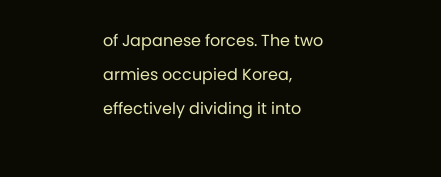of Japanese forces. The two armies occupied Korea, effectively dividing it into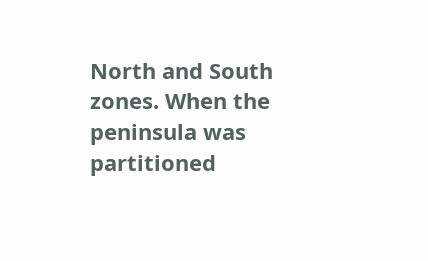North and South zones. When the peninsula was partitioned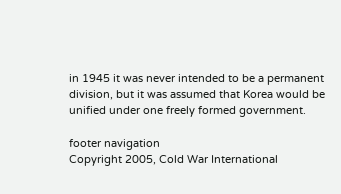in 1945 it was never intended to be a permanent division, but it was assumed that Korea would be unified under one freely formed government.

footer navigation
Copyright 2005, Cold War International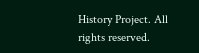History Project. All rights reserved.